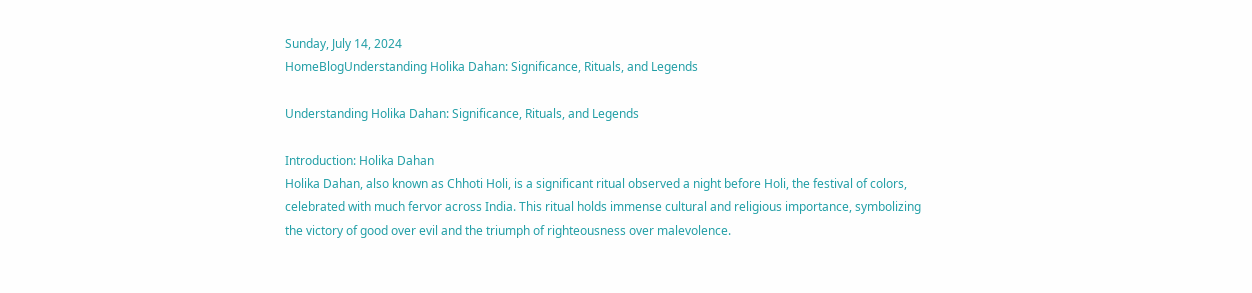Sunday, July 14, 2024
HomeBlogUnderstanding Holika Dahan: Significance, Rituals, and Legends

Understanding Holika Dahan: Significance, Rituals, and Legends

Introduction: Holika Dahan
Holika Dahan, also known as Chhoti Holi, is a significant ritual observed a night before Holi, the festival of colors, celebrated with much fervor across India. This ritual holds immense cultural and religious importance, symbolizing the victory of good over evil and the triumph of righteousness over malevolence.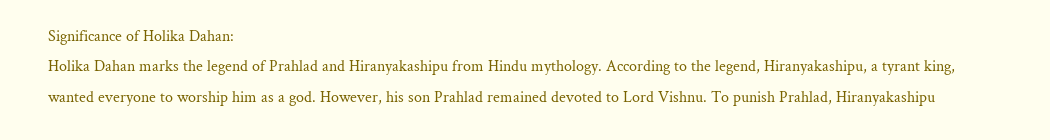Significance of Holika Dahan:
Holika Dahan marks the legend of Prahlad and Hiranyakashipu from Hindu mythology. According to the legend, Hiranyakashipu, a tyrant king, wanted everyone to worship him as a god. However, his son Prahlad remained devoted to Lord Vishnu. To punish Prahlad, Hiranyakashipu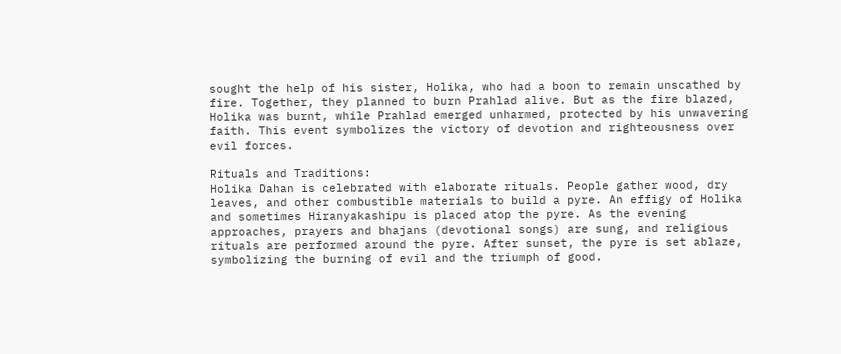sought the help of his sister, Holika, who had a boon to remain unscathed by fire. Together, they planned to burn Prahlad alive. But as the fire blazed, Holika was burnt, while Prahlad emerged unharmed, protected by his unwavering faith. This event symbolizes the victory of devotion and righteousness over evil forces.

Rituals and Traditions:
Holika Dahan is celebrated with elaborate rituals. People gather wood, dry leaves, and other combustible materials to build a pyre. An effigy of Holika and sometimes Hiranyakashipu is placed atop the pyre. As the evening approaches, prayers and bhajans (devotional songs) are sung, and religious rituals are performed around the pyre. After sunset, the pyre is set ablaze, symbolizing the burning of evil and the triumph of good.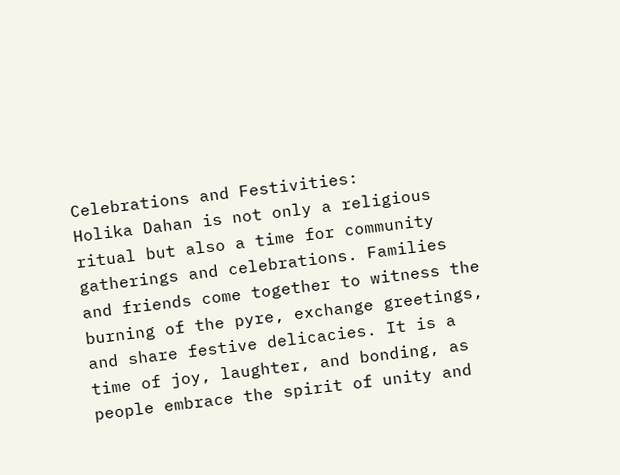Celebrations and Festivities:
Holika Dahan is not only a religious ritual but also a time for community gatherings and celebrations. Families and friends come together to witness the burning of the pyre, exchange greetings, and share festive delicacies. It is a time of joy, laughter, and bonding, as people embrace the spirit of unity and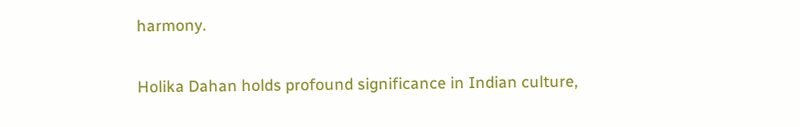harmony.

Holika Dahan holds profound significance in Indian culture,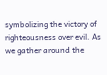symbolizing the victory of righteousness over evil. As we gather around the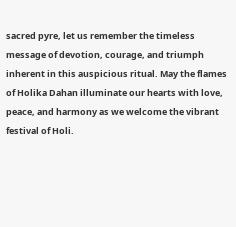sacred pyre, let us remember the timeless message of devotion, courage, and triumph inherent in this auspicious ritual. May the flames of Holika Dahan illuminate our hearts with love, peace, and harmony as we welcome the vibrant festival of Holi.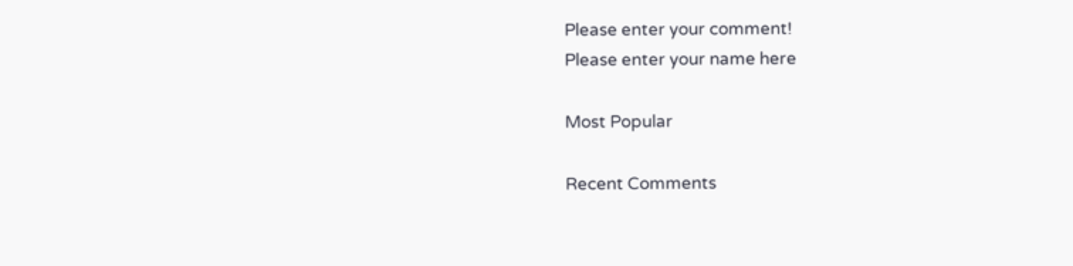Please enter your comment!
Please enter your name here

Most Popular

Recent Comments